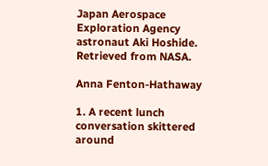Japan Aerospace Exploration Agency astronaut Aki Hoshide. Retrieved from NASA.

Anna Fenton-Hathaway

1. A recent lunch conversation skittered around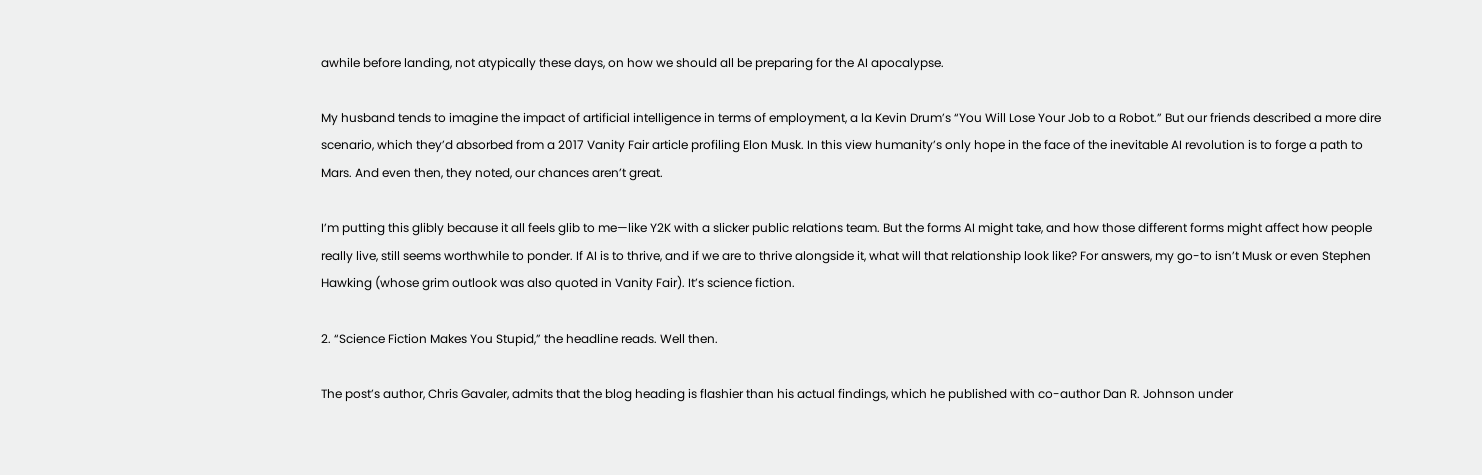awhile before landing, not atypically these days, on how we should all be preparing for the AI apocalypse.

My husband tends to imagine the impact of artificial intelligence in terms of employment, a la Kevin Drum’s “You Will Lose Your Job to a Robot.” But our friends described a more dire scenario, which they’d absorbed from a 2017 Vanity Fair article profiling Elon Musk. In this view humanity’s only hope in the face of the inevitable AI revolution is to forge a path to Mars. And even then, they noted, our chances aren’t great.

I’m putting this glibly because it all feels glib to me—like Y2K with a slicker public relations team. But the forms AI might take, and how those different forms might affect how people really live, still seems worthwhile to ponder. If AI is to thrive, and if we are to thrive alongside it, what will that relationship look like? For answers, my go-to isn’t Musk or even Stephen Hawking (whose grim outlook was also quoted in Vanity Fair). It’s science fiction.

2. “Science Fiction Makes You Stupid,” the headline reads. Well then.

The post’s author, Chris Gavaler, admits that the blog heading is flashier than his actual findings, which he published with co-author Dan R. Johnson under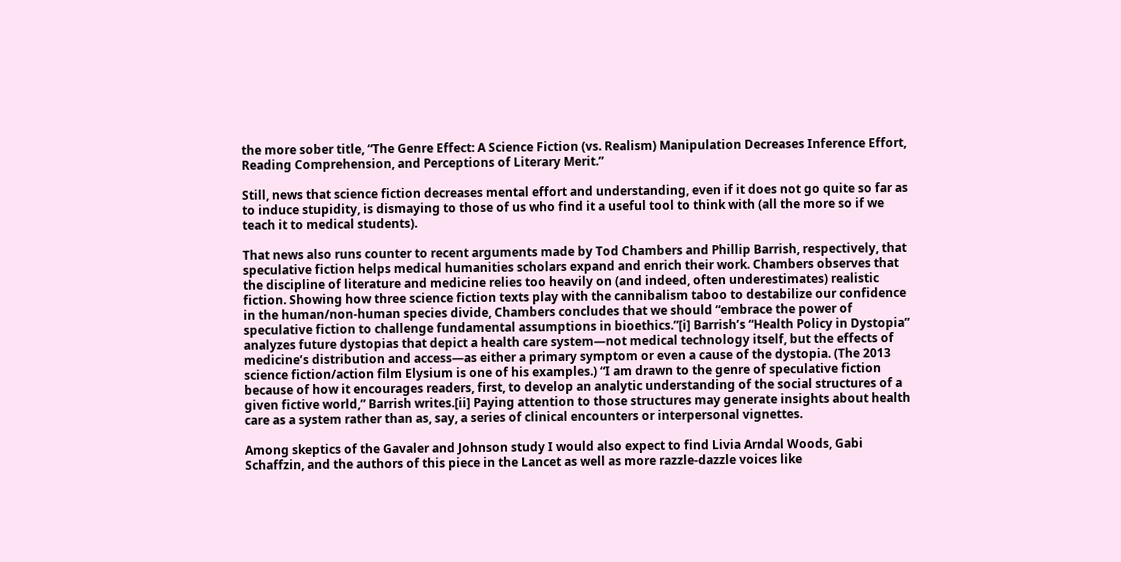the more sober title, “The Genre Effect: A Science Fiction (vs. Realism) Manipulation Decreases Inference Effort, Reading Comprehension, and Perceptions of Literary Merit.”

Still, news that science fiction decreases mental effort and understanding, even if it does not go quite so far as to induce stupidity, is dismaying to those of us who find it a useful tool to think with (all the more so if we teach it to medical students).

That news also runs counter to recent arguments made by Tod Chambers and Phillip Barrish, respectively, that speculative fiction helps medical humanities scholars expand and enrich their work. Chambers observes that the discipline of literature and medicine relies too heavily on (and indeed, often underestimates) realistic fiction. Showing how three science fiction texts play with the cannibalism taboo to destabilize our confidence in the human/non-human species divide, Chambers concludes that we should “embrace the power of speculative fiction to challenge fundamental assumptions in bioethics.”[i] Barrish’s “Health Policy in Dystopia” analyzes future dystopias that depict a health care system—not medical technology itself, but the effects of medicine’s distribution and access—as either a primary symptom or even a cause of the dystopia. (The 2013 science fiction/action film Elysium is one of his examples.) “I am drawn to the genre of speculative fiction because of how it encourages readers, first, to develop an analytic understanding of the social structures of a given fictive world,” Barrish writes.[ii] Paying attention to those structures may generate insights about health care as a system rather than as, say, a series of clinical encounters or interpersonal vignettes.

Among skeptics of the Gavaler and Johnson study I would also expect to find Livia Arndal Woods, Gabi Schaffzin, and the authors of this piece in the Lancet as well as more razzle-dazzle voices like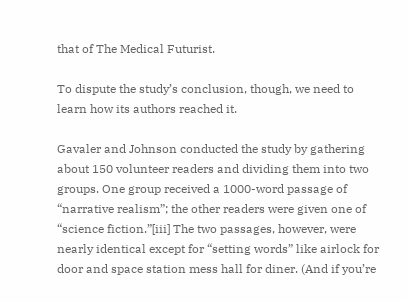that of The Medical Futurist.

To dispute the study’s conclusion, though, we need to learn how its authors reached it.

Gavaler and Johnson conducted the study by gathering about 150 volunteer readers and dividing them into two groups. One group received a 1000-word passage of “narrative realism”; the other readers were given one of “science fiction.”[iii] The two passages, however, were nearly identical except for “setting words” like airlock for door and space station mess hall for diner. (And if you’re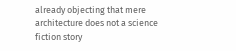already objecting that mere architecture does not a science fiction story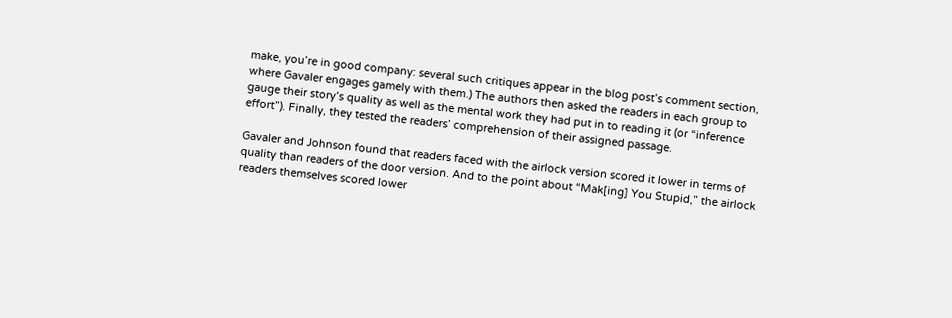make, you’re in good company: several such critiques appear in the blog post’s comment section, where Gavaler engages gamely with them.) The authors then asked the readers in each group to gauge their story’s quality as well as the mental work they had put in to reading it (or “inference effort”). Finally, they tested the readers’ comprehension of their assigned passage.

Gavaler and Johnson found that readers faced with the airlock version scored it lower in terms of quality than readers of the door version. And to the point about “Mak[ing] You Stupid,” the airlock readers themselves scored lower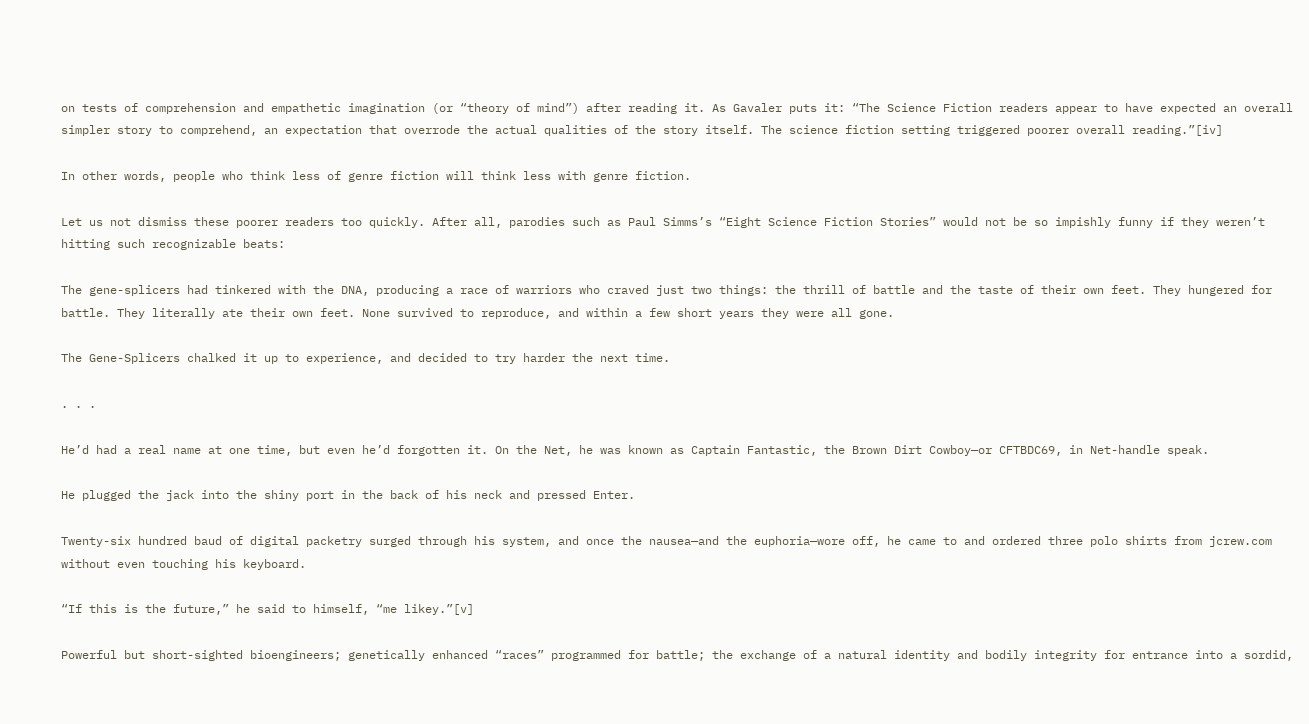on tests of comprehension and empathetic imagination (or “theory of mind”) after reading it. As Gavaler puts it: “The Science Fiction readers appear to have expected an overall simpler story to comprehend, an expectation that overrode the actual qualities of the story itself. The science fiction setting triggered poorer overall reading.”[iv]

In other words, people who think less of genre fiction will think less with genre fiction.

Let us not dismiss these poorer readers too quickly. After all, parodies such as Paul Simms’s “Eight Science Fiction Stories” would not be so impishly funny if they weren’t hitting such recognizable beats:

The gene-splicers had tinkered with the DNA, producing a race of warriors who craved just two things: the thrill of battle and the taste of their own feet. They hungered for battle. They literally ate their own feet. None survived to reproduce, and within a few short years they were all gone.

The Gene-Splicers chalked it up to experience, and decided to try harder the next time.

. . .

He’d had a real name at one time, but even he’d forgotten it. On the Net, he was known as Captain Fantastic, the Brown Dirt Cowboy—or CFTBDC69, in Net-handle speak.

He plugged the jack into the shiny port in the back of his neck and pressed Enter.

Twenty-six hundred baud of digital packetry surged through his system, and once the nausea—and the euphoria—wore off, he came to and ordered three polo shirts from jcrew.com without even touching his keyboard.

“If this is the future,” he said to himself, “me likey.”[v]

Powerful but short-sighted bioengineers; genetically enhanced “races” programmed for battle; the exchange of a natural identity and bodily integrity for entrance into a sordid,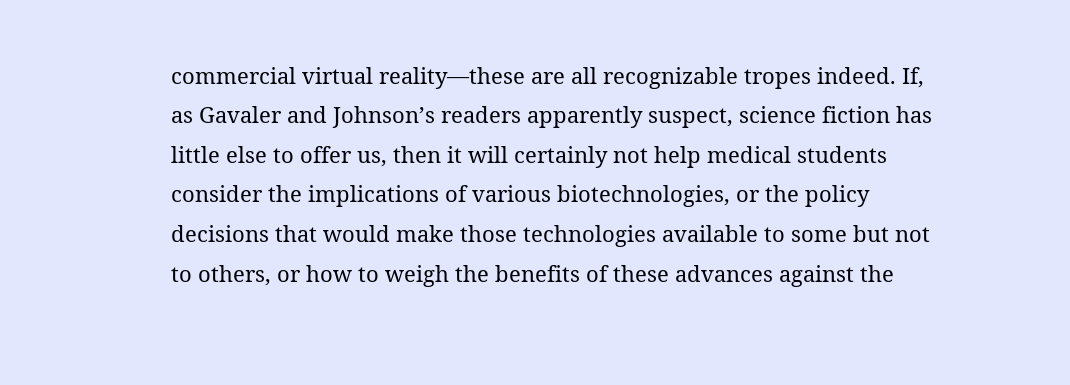commercial virtual reality—these are all recognizable tropes indeed. If, as Gavaler and Johnson’s readers apparently suspect, science fiction has little else to offer us, then it will certainly not help medical students consider the implications of various biotechnologies, or the policy decisions that would make those technologies available to some but not to others, or how to weigh the benefits of these advances against the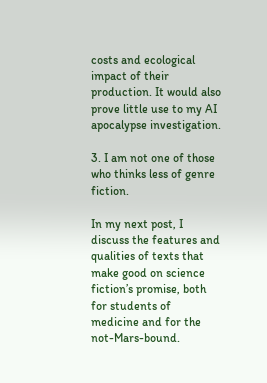costs and ecological impact of their production. It would also prove little use to my AI apocalypse investigation.

3. I am not one of those who thinks less of genre fiction.

In my next post, I discuss the features and qualities of texts that make good on science fiction’s promise, both for students of medicine and for the not-Mars-bound.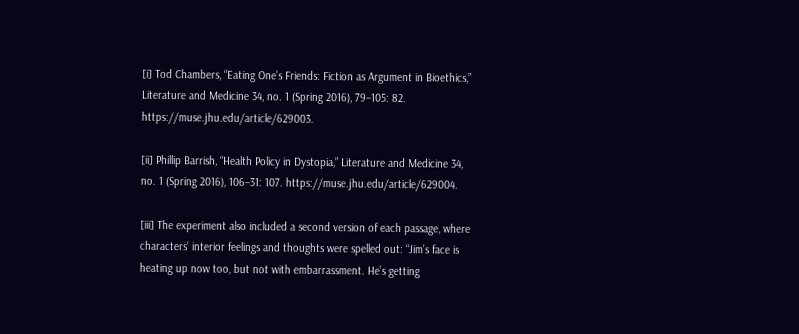[i] Tod Chambers, “Eating One’s Friends: Fiction as Argument in Bioethics,” Literature and Medicine 34, no. 1 (Spring 2016), 79–105: 82. https://muse.jhu.edu/article/629003.

[ii] Phillip Barrish, “Health Policy in Dystopia,” Literature and Medicine 34, no. 1 (Spring 2016), 106–31: 107. https://muse.jhu.edu/article/629004.

[iii] The experiment also included a second version of each passage, where characters’ interior feelings and thoughts were spelled out: “Jim’s face is heating up now too, but not with embarrassment. He’s getting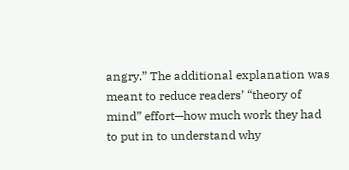angry.” The additional explanation was meant to reduce readers’ “theory of mind” effort—how much work they had to put in to understand why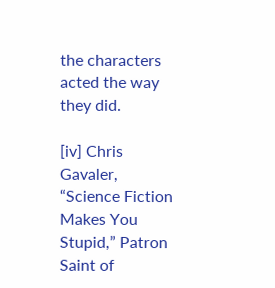the characters acted the way they did.

[iv] Chris Gavaler, “Science Fiction Makes You Stupid,” Patron Saint of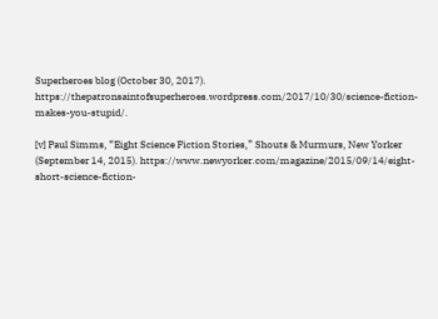Superheroes blog (October 30, 2017). https://thepatronsaintofsuperheroes.wordpress.com/2017/10/30/science-fiction-makes-you-stupid/.

[v] Paul Simms, “Eight Science Fiction Stories,” Shouts & Murmurs, New Yorker (September 14, 2015). https://www.newyorker.com/magazine/2015/09/14/eight-short-science-fiction-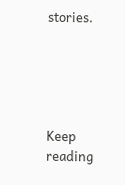stories.





Keep reading